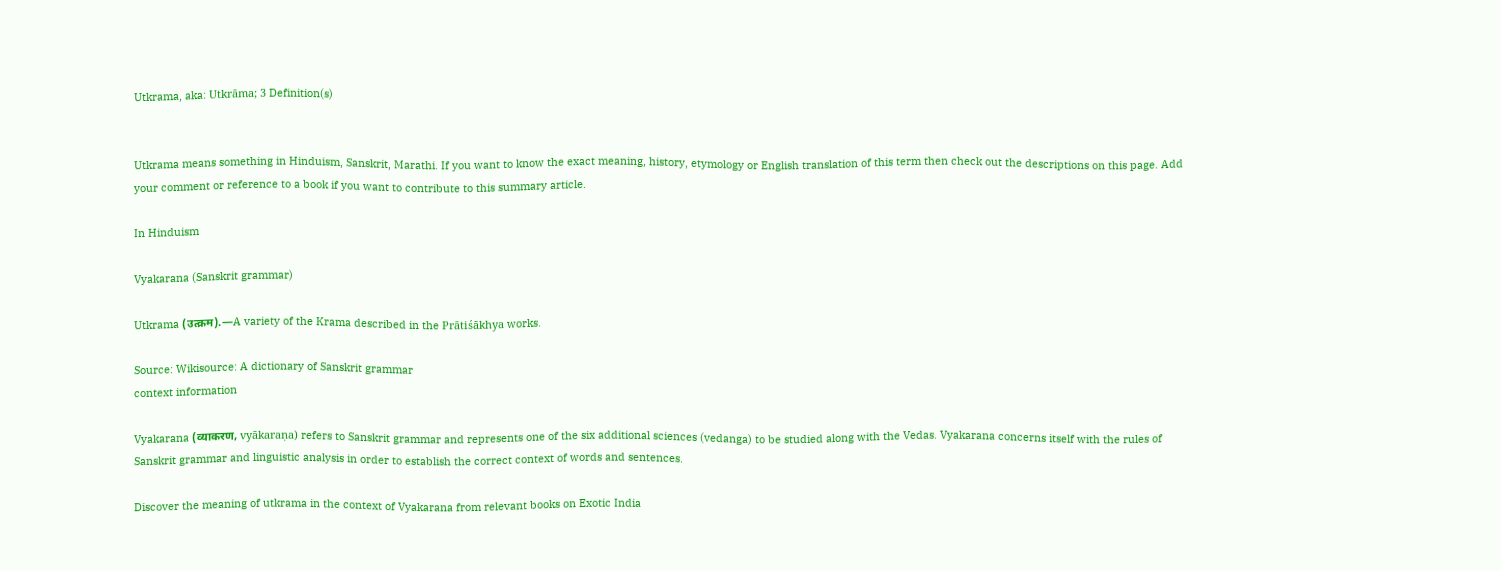Utkrama, aka: Utkrāma; 3 Definition(s)


Utkrama means something in Hinduism, Sanskrit, Marathi. If you want to know the exact meaning, history, etymology or English translation of this term then check out the descriptions on this page. Add your comment or reference to a book if you want to contribute to this summary article.

In Hinduism

Vyakarana (Sanskrit grammar)

Utkrama (उत्क्रम).—A variety of the Krama described in the Prātiśākhya works.

Source: Wikisource: A dictionary of Sanskrit grammar
context information

Vyakarana (व्याकरण, vyākaraṇa) refers to Sanskrit grammar and represents one of the six additional sciences (vedanga) to be studied along with the Vedas. Vyakarana concerns itself with the rules of Sanskrit grammar and linguistic analysis in order to establish the correct context of words and sentences.

Discover the meaning of utkrama in the context of Vyakarana from relevant books on Exotic India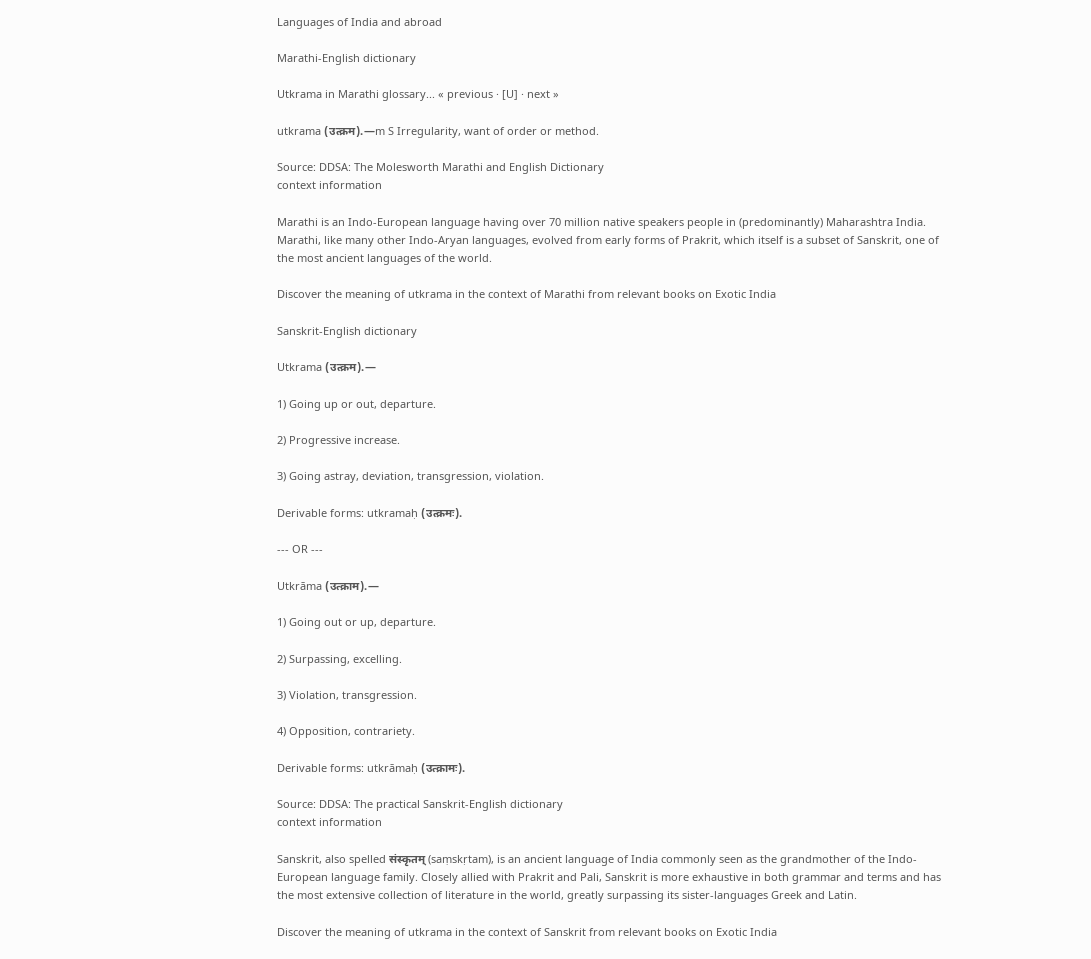Languages of India and abroad

Marathi-English dictionary

Utkrama in Marathi glossary... « previous · [U] · next »

utkrama (उत्क्रम).—m S Irregularity, want of order or method.

Source: DDSA: The Molesworth Marathi and English Dictionary
context information

Marathi is an Indo-European language having over 70 million native speakers people in (predominantly) Maharashtra India. Marathi, like many other Indo-Aryan languages, evolved from early forms of Prakrit, which itself is a subset of Sanskrit, one of the most ancient languages of the world.

Discover the meaning of utkrama in the context of Marathi from relevant books on Exotic India

Sanskrit-English dictionary

Utkrama (उत्क्रम).—

1) Going up or out, departure.

2) Progressive increase.

3) Going astray, deviation, transgression, violation.

Derivable forms: utkramaḥ (उत्क्रमः).

--- OR ---

Utkrāma (उत्क्राम).—

1) Going out or up, departure.

2) Surpassing, excelling.

3) Violation, transgression.

4) Opposition, contrariety.

Derivable forms: utkrāmaḥ (उत्क्रामः).

Source: DDSA: The practical Sanskrit-English dictionary
context information

Sanskrit, also spelled संस्कृतम् (saṃskṛtam), is an ancient language of India commonly seen as the grandmother of the Indo-European language family. Closely allied with Prakrit and Pali, Sanskrit is more exhaustive in both grammar and terms and has the most extensive collection of literature in the world, greatly surpassing its sister-languages Greek and Latin.

Discover the meaning of utkrama in the context of Sanskrit from relevant books on Exotic India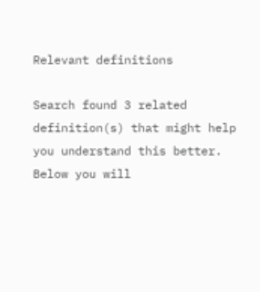Relevant definitions

Search found 3 related definition(s) that might help you understand this better. Below you will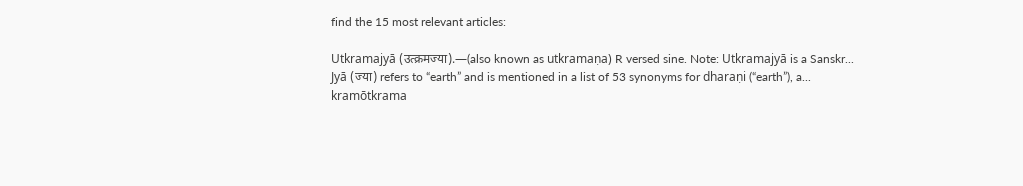find the 15 most relevant articles:

Utkramajyā (उत्क्रमज्या).—(also known as utkramaṇa) R versed sine. Note: Utkramajyā is a Sanskr...
Jyā (ज्या) refers to “earth” and is mentioned in a list of 53 synonyms for dharaṇi (“earth”), a...
kramōtkrama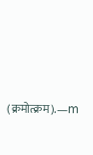(क्रमोत्क्रम).—m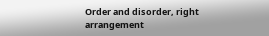Order and disorder, right arrangement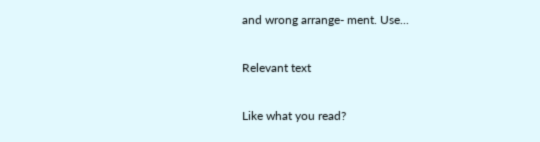and wrong arrange- ment. Use...

Relevant text

Like what you read?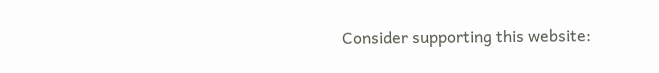Consider supporting this website: